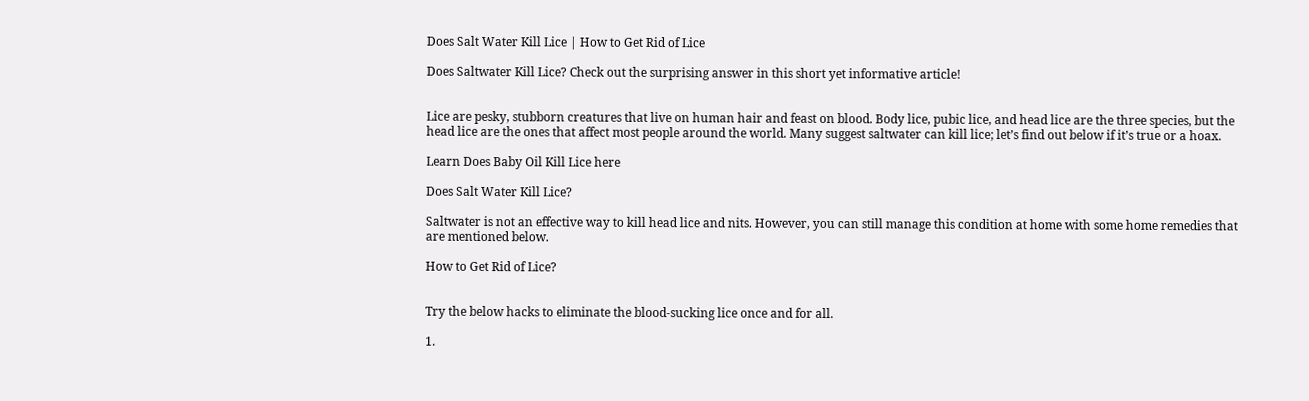Does Salt Water Kill Lice | How to Get Rid of Lice

Does Saltwater Kill Lice? Check out the surprising answer in this short yet informative article!


Lice are pesky, stubborn creatures that live on human hair and feast on blood. Body lice, pubic lice, and head lice are the three species, but the head lice are the ones that affect most people around the world. Many suggest saltwater can kill lice; let’s find out below if it’s true or a hoax.

Learn Does Baby Oil Kill Lice here

Does Salt Water Kill Lice?

Saltwater is not an effective way to kill head lice and nits. However, you can still manage this condition at home with some home remedies that are mentioned below.

How to Get Rid of Lice?


Try the below hacks to eliminate the blood-sucking lice once and for all.

1.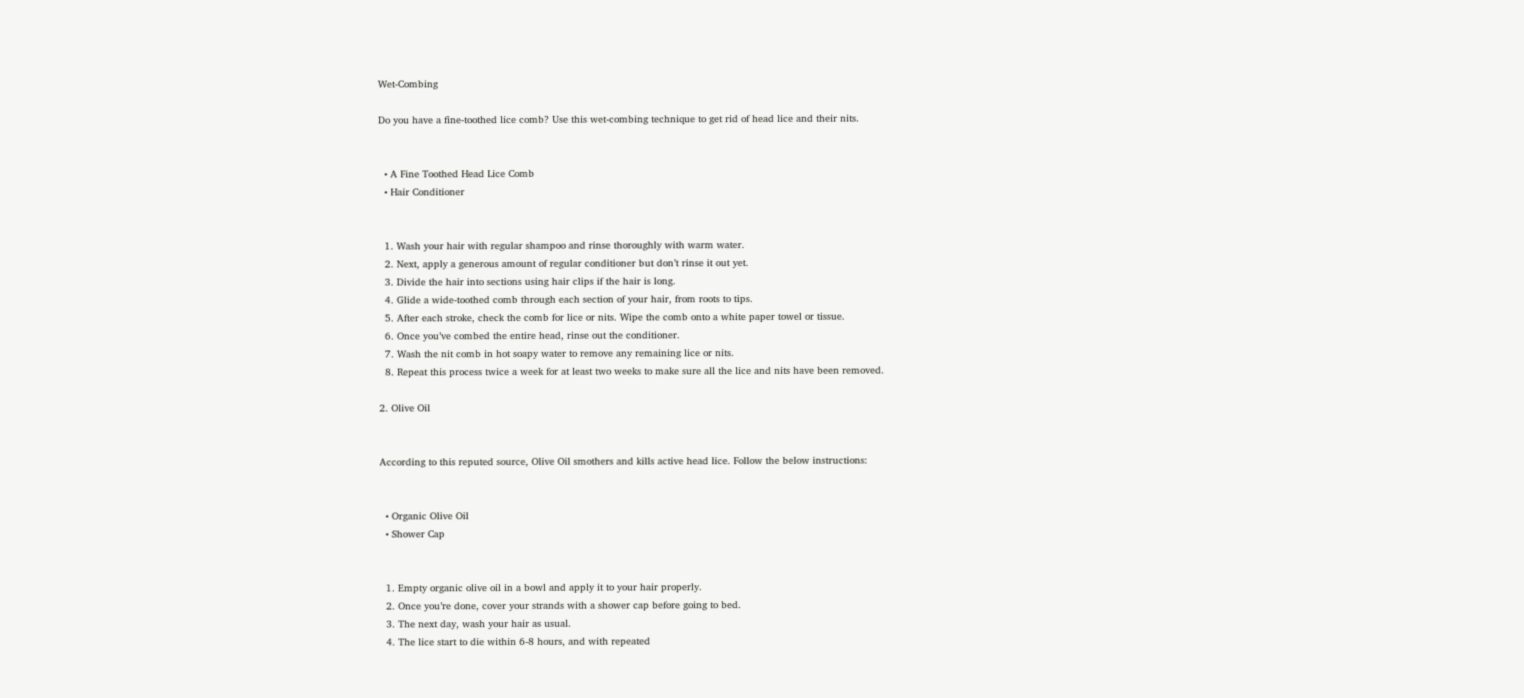Wet-Combing

Do you have a fine-toothed lice comb? Use this wet-combing technique to get rid of head lice and their nits.


  • A Fine Toothed Head Lice Comb
  • Hair Conditioner


  1. Wash your hair with regular shampoo and rinse thoroughly with warm water.
  2. Next, apply a generous amount of regular conditioner but don’t rinse it out yet.
  3. Divide the hair into sections using hair clips if the hair is long.
  4. Glide a wide-toothed comb through each section of your hair, from roots to tips.
  5. After each stroke, check the comb for lice or nits. Wipe the comb onto a white paper towel or tissue.
  6. Once you’ve combed the entire head, rinse out the conditioner.
  7. Wash the nit comb in hot soapy water to remove any remaining lice or nits.
  8. Repeat this process twice a week for at least two weeks to make sure all the lice and nits have been removed.

2. Olive Oil


According to this reputed source, Olive Oil smothers and kills active head lice. Follow the below instructions:


  • Organic Olive Oil
  • Shower Cap


  1. Empty organic olive oil in a bowl and apply it to your hair properly.
  2. Once you’re done, cover your strands with a shower cap before going to bed.
  3. The next day, wash your hair as usual.
  4. The lice start to die within 6-8 hours, and with repeated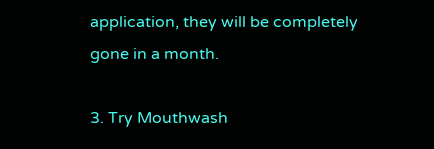application, they will be completely gone in a month.

3. Try Mouthwash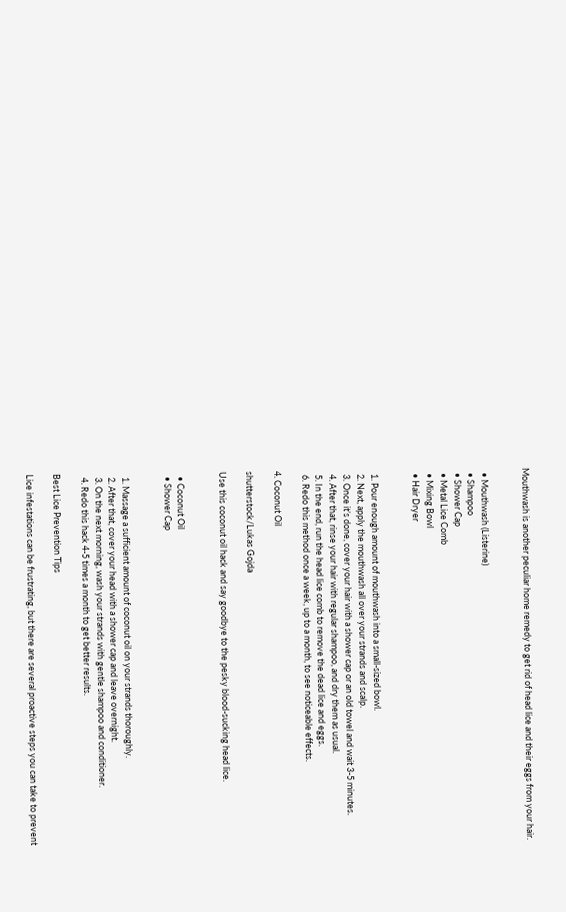Mouthwash is another peculiar home remedy to get rid of head lice and their eggs from your hair.


  • Mouthwash (Listerine)
  • Shampoo
  • Shower Cap
  • Metal Lice Comb
  • Mixing Bowl
  • Hair Dryer


  1. Pour enough amount of mouthwash into a small-sized bowl.
  2. Next, apply the mouthwash all over your strands and scalp.
  3. Once it’s done, cover your hair with a shower cap or an old towel and wait 3-5 minutes.
  4. After that, rinse your hair with regular shampoo, and dry them as usual.
  5. In the end, run the head lice comb to remove the dead lice and eggs.
  6. Redo this method once a week, up to a month, to see noticeable effects.

4. Coconut Oil

shutterstock/Lukas Gojda

Use this coconut oil hack and say goodbye to the pesky blood-sucking head lice.


  • Coconut Oil
  • Shower Cap


  1. Massage a sufficient amount of coconut oil on your strands thoroughly.
  2. After that, cover your head with a shower cap and leave overnight.
  3. On the next morning, wash your strands with gentle shampoo and conditioner.
  4. Redo this hack 4-5 times a month to get better results.

Best Lice Prevention Tips

Lice infestations can be frustrating, but there are several proactive steps you can take to prevent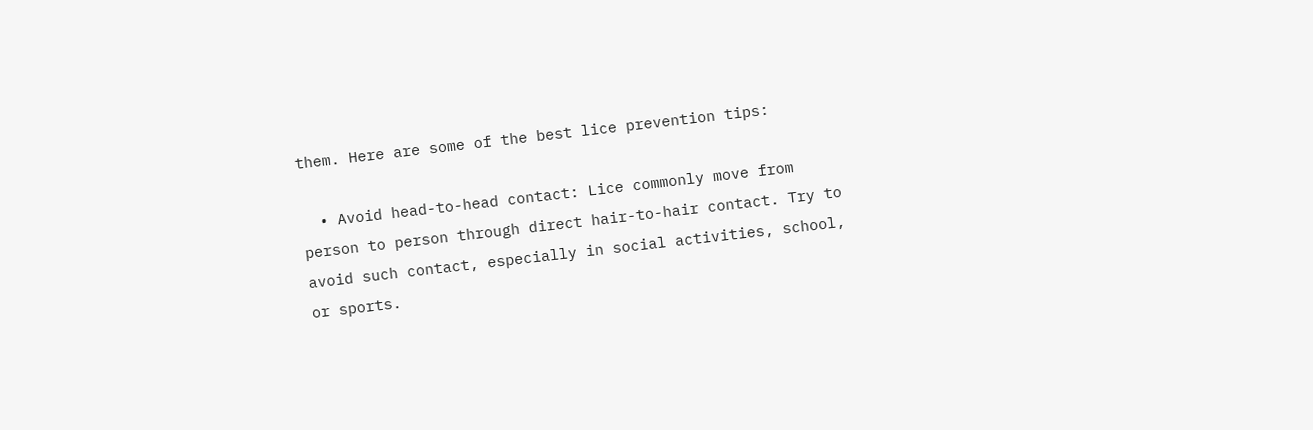them. Here are some of the best lice prevention tips:

  • Avoid head-to-head contact: Lice commonly move from person to person through direct hair-to-hair contact. Try to avoid such contact, especially in social activities, school, or sports.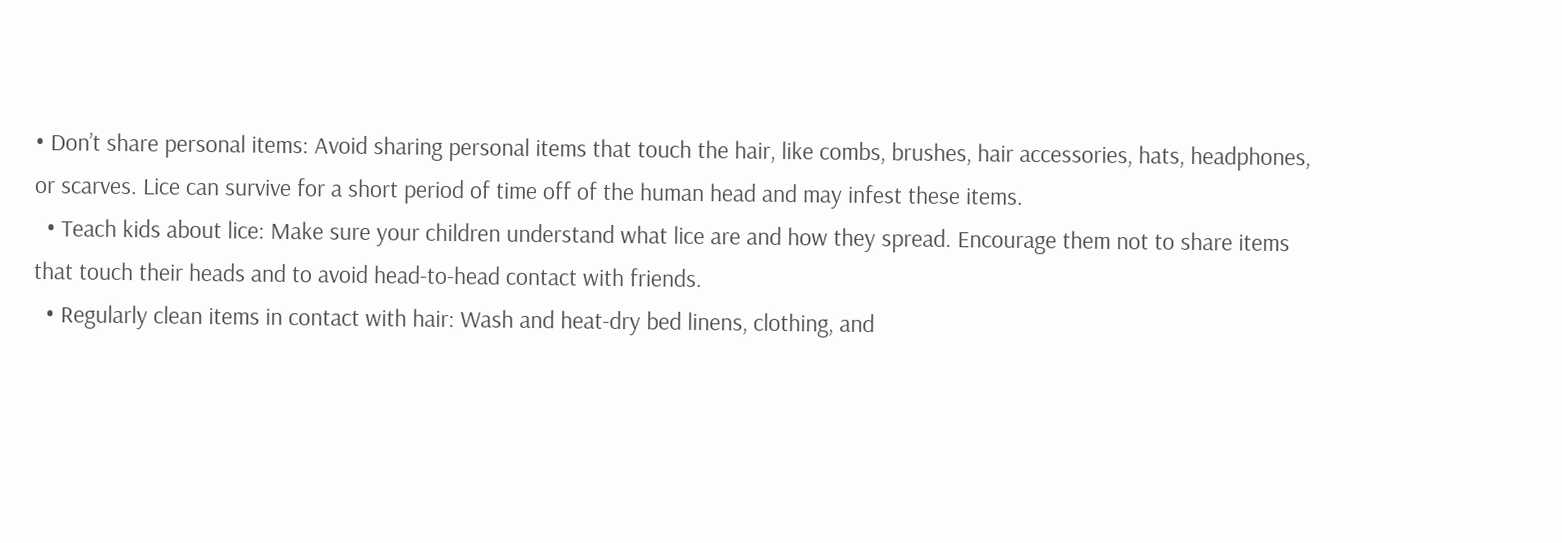• Don’t share personal items: Avoid sharing personal items that touch the hair, like combs, brushes, hair accessories, hats, headphones, or scarves. Lice can survive for a short period of time off of the human head and may infest these items.
  • Teach kids about lice: Make sure your children understand what lice are and how they spread. Encourage them not to share items that touch their heads and to avoid head-to-head contact with friends.
  • Regularly clean items in contact with hair: Wash and heat-dry bed linens, clothing, and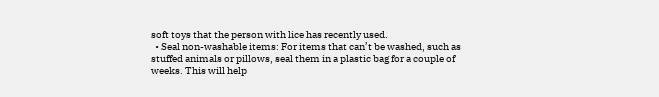soft toys that the person with lice has recently used.
  • Seal non-washable items: For items that can’t be washed, such as stuffed animals or pillows, seal them in a plastic bag for a couple of weeks. This will help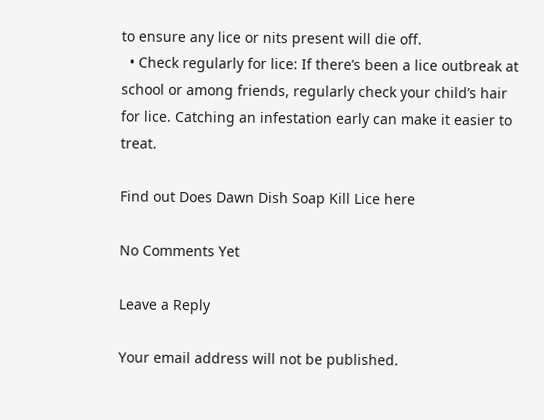to ensure any lice or nits present will die off.
  • Check regularly for lice: If there’s been a lice outbreak at school or among friends, regularly check your child’s hair for lice. Catching an infestation early can make it easier to treat.

Find out Does Dawn Dish Soap Kill Lice here

No Comments Yet

Leave a Reply

Your email address will not be published.